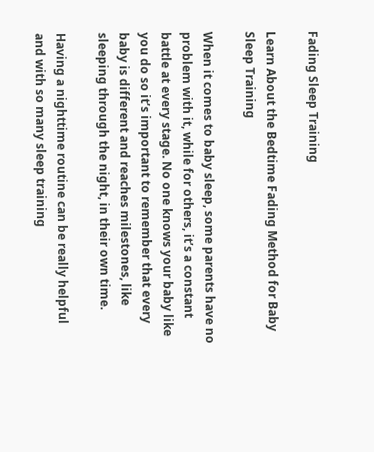Fading Sleep Training

Learn About the Bedtime Fading Method for Baby Sleep Training

When it comes to baby sleep, some parents have no problem with it, while for others, it’s a constant battle at every stage. No one knows your baby like you do so it’s important to remember that every baby is different and reaches milestones, like sleeping through the night, in their own time.

Having a nighttime routine can be really helpful and with so many sleep training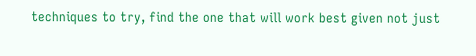techniques to try, find the one that will work best given not just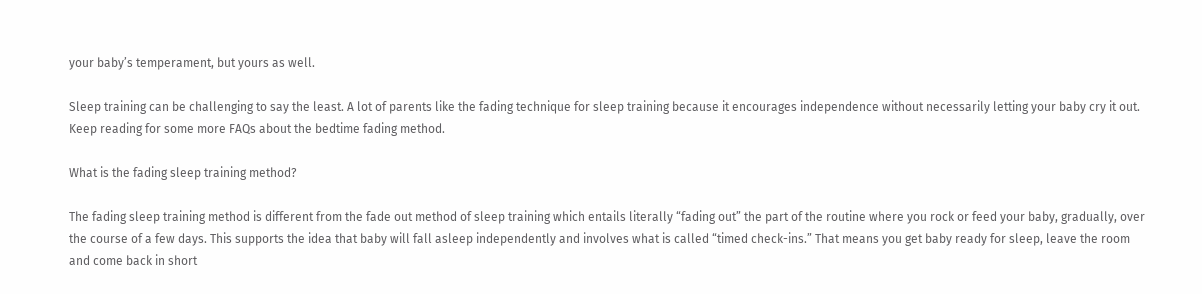your baby’s temperament, but yours as well.

Sleep training can be challenging to say the least. A lot of parents like the fading technique for sleep training because it encourages independence without necessarily letting your baby cry it out. Keep reading for some more FAQs about the bedtime fading method.

What is the fading sleep training method?

The fading sleep training method is different from the fade out method of sleep training which entails literally “fading out” the part of the routine where you rock or feed your baby, gradually, over the course of a few days. This supports the idea that baby will fall asleep independently and involves what is called “timed check-ins.” That means you get baby ready for sleep, leave the room and come back in short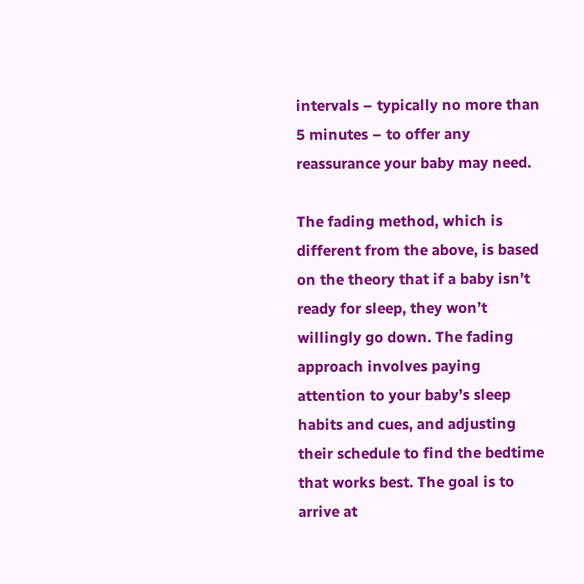intervals – typically no more than 5 minutes – to offer any reassurance your baby may need.

The fading method, which is different from the above, is based on the theory that if a baby isn’t ready for sleep, they won’t willingly go down. The fading approach involves paying attention to your baby’s sleep habits and cues, and adjusting their schedule to find the bedtime that works best. The goal is to arrive at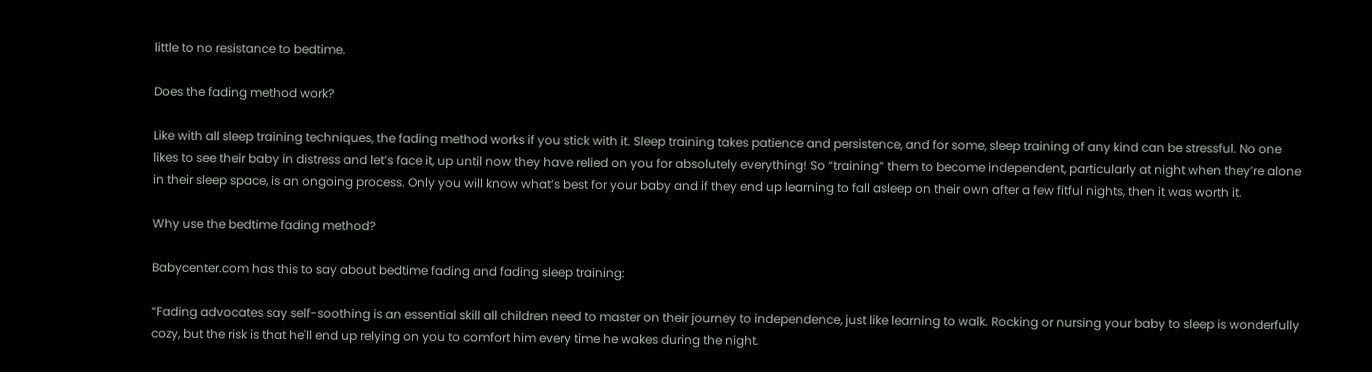little to no resistance to bedtime.

Does the fading method work?

Like with all sleep training techniques, the fading method works if you stick with it. Sleep training takes patience and persistence, and for some, sleep training of any kind can be stressful. No one likes to see their baby in distress and let’s face it, up until now they have relied on you for absolutely everything! So “training” them to become independent, particularly at night when they’re alone in their sleep space, is an ongoing process. Only you will know what’s best for your baby and if they end up learning to fall asleep on their own after a few fitful nights, then it was worth it.

Why use the bedtime fading method?

Babycenter.com has this to say about bedtime fading and fading sleep training:

“Fading advocates say self-soothing is an essential skill all children need to master on their journey to independence, just like learning to walk. Rocking or nursing your baby to sleep is wonderfully cozy, but the risk is that he'll end up relying on you to comfort him every time he wakes during the night.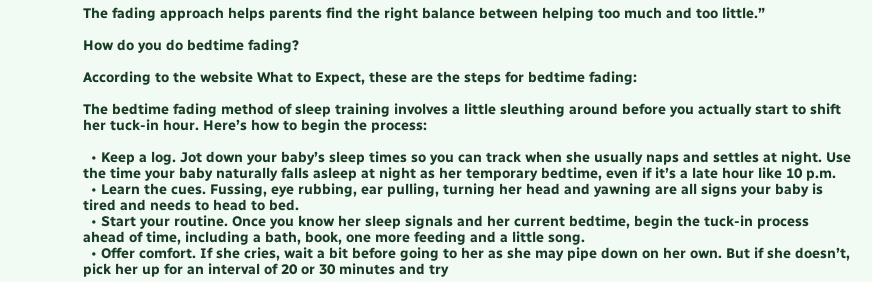The fading approach helps parents find the right balance between helping too much and too little.”

How do you do bedtime fading?

According to the website What to Expect, these are the steps for bedtime fading:

The bedtime fading method of sleep training involves a little sleuthing around before you actually start to shift her tuck-in hour. Here’s how to begin the process:

  • Keep a log. Jot down your baby’s sleep times so you can track when she usually naps and settles at night. Use the time your baby naturally falls asleep at night as her temporary bedtime, even if it’s a late hour like 10 p.m.
  • Learn the cues. Fussing, eye rubbing, ear pulling, turning her head and yawning are all signs your baby is tired and needs to head to bed.
  • Start your routine. Once you know her sleep signals and her current bedtime, begin the tuck-in process ahead of time, including a bath, book, one more feeding and a little song.
  • Offer comfort. If she cries, wait a bit before going to her as she may pipe down on her own. But if she doesn’t, pick her up for an interval of 20 or 30 minutes and try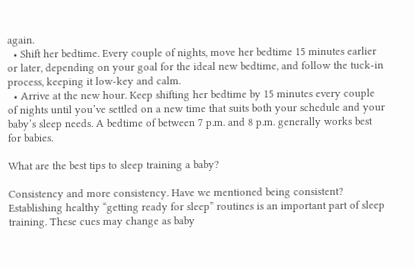again.
  • Shift her bedtime. Every couple of nights, move her bedtime 15 minutes earlier or later, depending on your goal for the ideal new bedtime, and follow the tuck-in process, keeping it low-key and calm.
  • Arrive at the new hour. Keep shifting her bedtime by 15 minutes every couple of nights until you’ve settled on a new time that suits both your schedule and your baby’s sleep needs. A bedtime of between 7 p.m. and 8 p.m. generally works best for babies.

What are the best tips to sleep training a baby?

Consistency and more consistency. Have we mentioned being consistent? Establishing healthy “getting ready for sleep” routines is an important part of sleep training. These cues may change as baby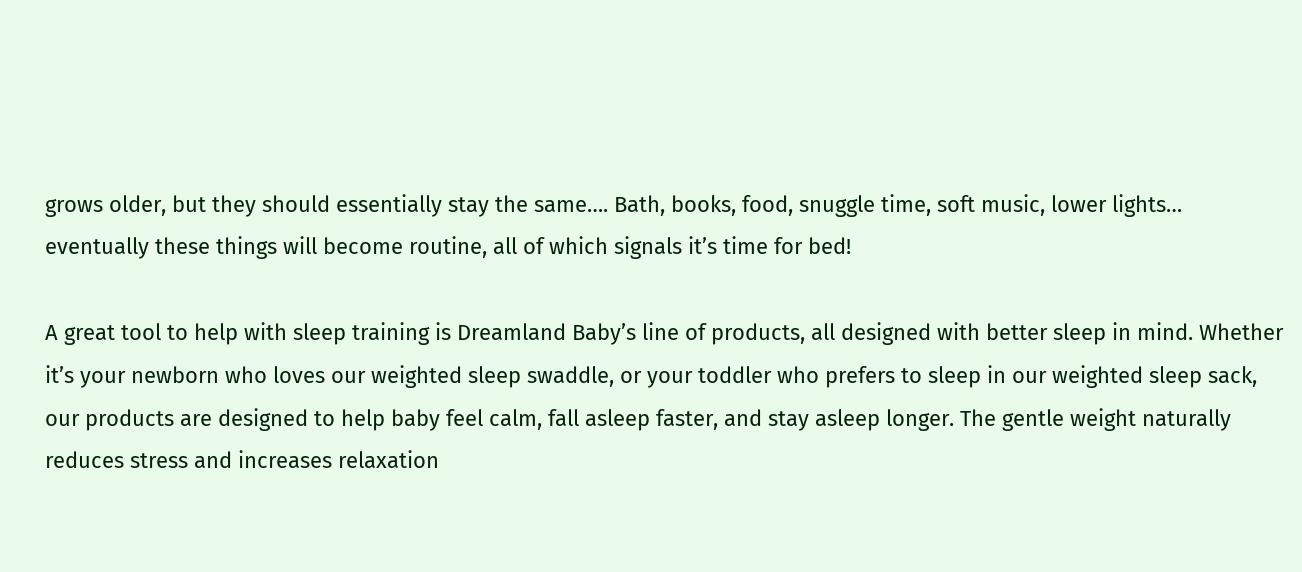grows older, but they should essentially stay the same…. Bath, books, food, snuggle time, soft music, lower lights… eventually these things will become routine, all of which signals it’s time for bed!

A great tool to help with sleep training is Dreamland Baby’s line of products, all designed with better sleep in mind. Whether it’s your newborn who loves our weighted sleep swaddle, or your toddler who prefers to sleep in our weighted sleep sack, our products are designed to help baby feel calm, fall asleep faster, and stay asleep longer. The gentle weight naturally reduces stress and increases relaxation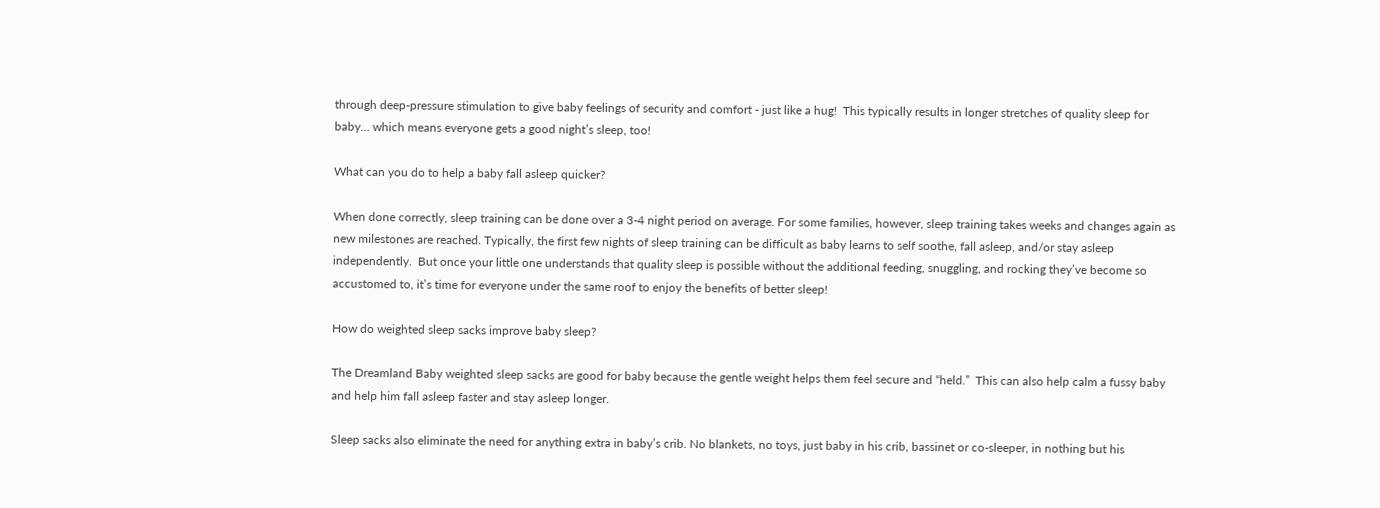through deep-pressure stimulation to give baby feelings of security and comfort - just like a hug!  This typically results in longer stretches of quality sleep for baby… which means everyone gets a good night’s sleep, too!

What can you do to help a baby fall asleep quicker?

When done correctly, sleep training can be done over a 3-4 night period on average. For some families, however, sleep training takes weeks and changes again as new milestones are reached. Typically, the first few nights of sleep training can be difficult as baby learns to self soothe, fall asleep, and/or stay asleep independently.  But once your little one understands that quality sleep is possible without the additional feeding, snuggling, and rocking they’ve become so accustomed to, it’s time for everyone under the same roof to enjoy the benefits of better sleep!

How do weighted sleep sacks improve baby sleep?

The Dreamland Baby weighted sleep sacks are good for baby because the gentle weight helps them feel secure and “held.”  This can also help calm a fussy baby and help him fall asleep faster and stay asleep longer.

Sleep sacks also eliminate the need for anything extra in baby’s crib. No blankets, no toys, just baby in his crib, bassinet or co-sleeper, in nothing but his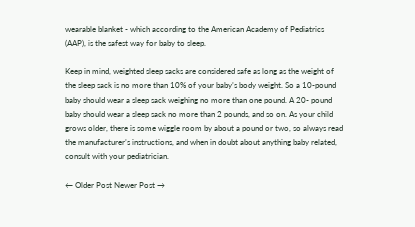wearable blanket - which according to the American Academy of Pediatrics (AAP), is the safest way for baby to sleep.

Keep in mind, weighted sleep sacks are considered safe as long as the weight of the sleep sack is no more than 10% of your baby’s body weight. So a 10-pound baby should wear a sleep sack weighing no more than one pound. A 20- pound baby should wear a sleep sack no more than 2 pounds, and so on. As your child grows older, there is some wiggle room by about a pound or two, so always read the manufacturer’s instructions, and when in doubt about anything baby related, consult with your pediatrician.

← Older Post Newer Post →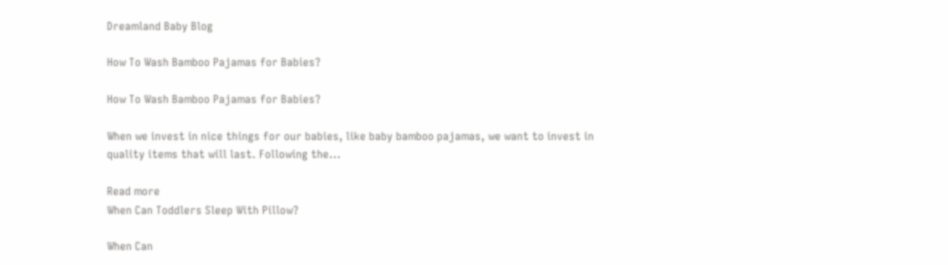Dreamland Baby Blog

How To Wash Bamboo Pajamas for Babies?

How To Wash Bamboo Pajamas for Babies?

When we invest in nice things for our babies, like baby bamboo pajamas, we want to invest in quality items that will last. Following the...

Read more
When Can Toddlers Sleep With Pillow?

When Can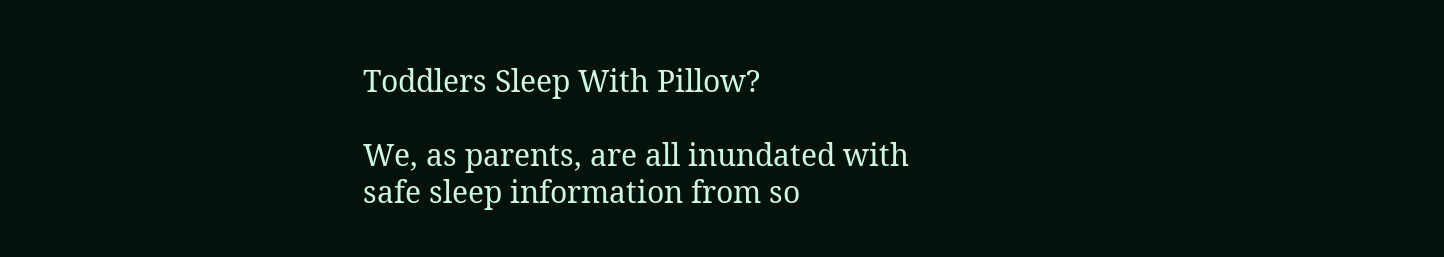Toddlers Sleep With Pillow?

We, as parents, are all inundated with safe sleep information from so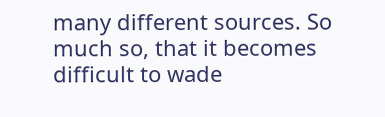many different sources. So much so, that it becomes difficult to wade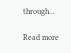through...

Read more